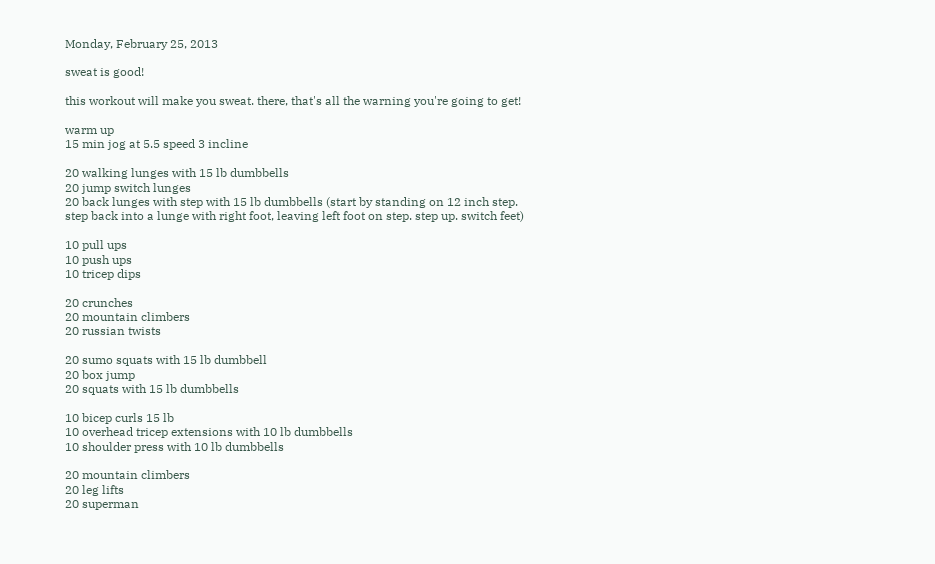Monday, February 25, 2013

sweat is good!

this workout will make you sweat. there, that's all the warning you're going to get!

warm up
15 min jog at 5.5 speed 3 incline

20 walking lunges with 15 lb dumbbells
20 jump switch lunges
20 back lunges with step with 15 lb dumbbells (start by standing on 12 inch step. step back into a lunge with right foot, leaving left foot on step. step up. switch feet)

10 pull ups
10 push ups
10 tricep dips

20 crunches
20 mountain climbers
20 russian twists

20 sumo squats with 15 lb dumbbell
20 box jump
20 squats with 15 lb dumbbells

10 bicep curls 15 lb
10 overhead tricep extensions with 10 lb dumbbells
10 shoulder press with 10 lb dumbbells

20 mountain climbers
20 leg lifts
20 superman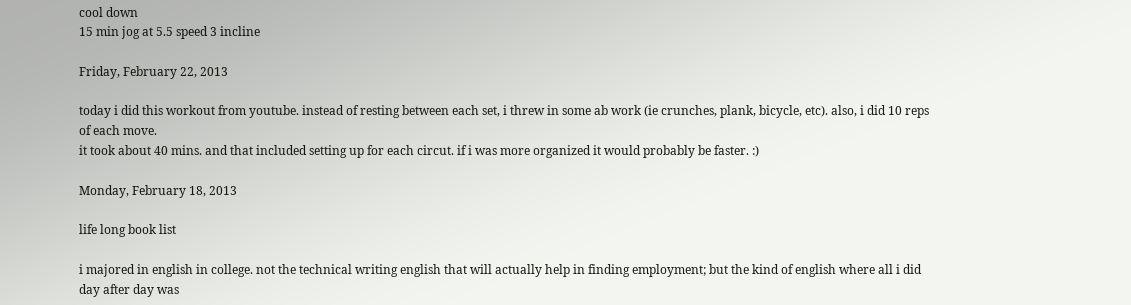cool down
15 min jog at 5.5 speed 3 incline

Friday, February 22, 2013

today i did this workout from youtube. instead of resting between each set, i threw in some ab work (ie crunches, plank, bicycle, etc). also, i did 10 reps of each move.
it took about 40 mins. and that included setting up for each circut. if i was more organized it would probably be faster. :)

Monday, February 18, 2013

life long book list

i majored in english in college. not the technical writing english that will actually help in finding employment; but the kind of english where all i did day after day was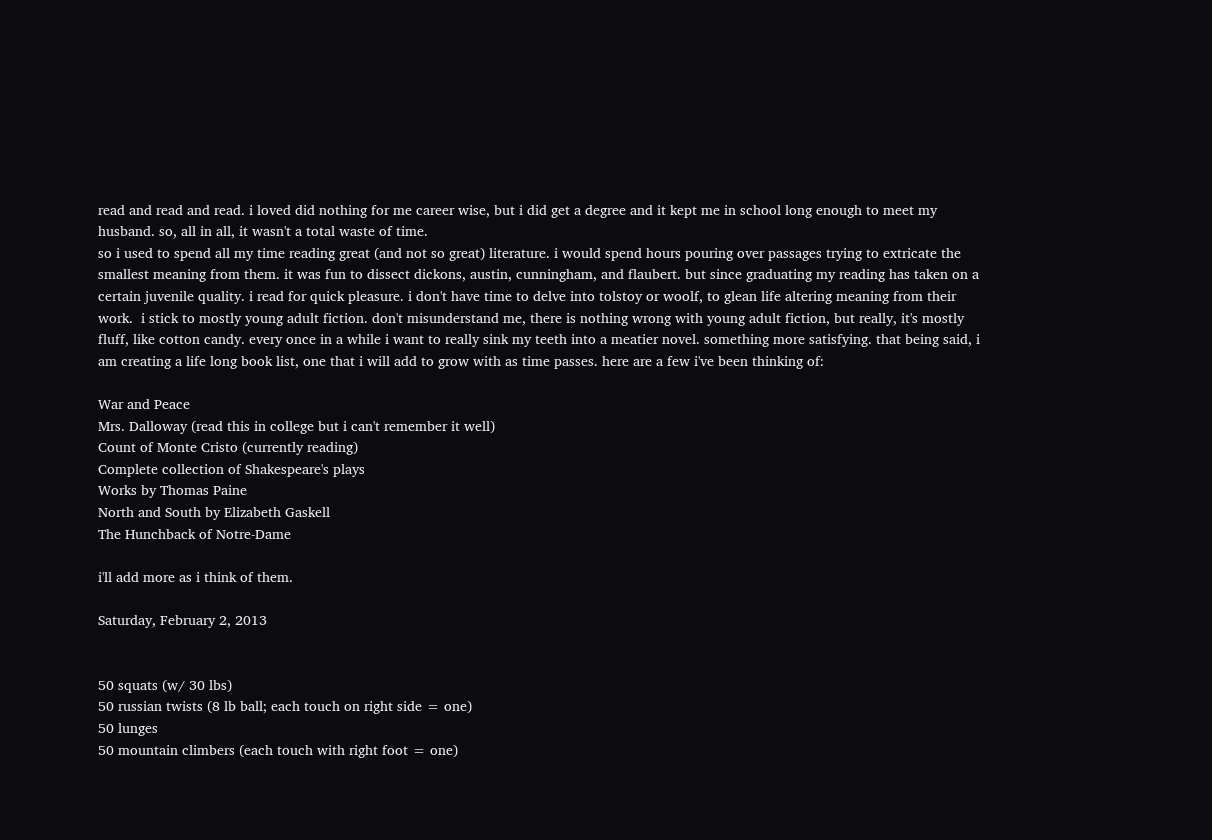read and read and read. i loved did nothing for me career wise, but i did get a degree and it kept me in school long enough to meet my husband. so, all in all, it wasn't a total waste of time.
so i used to spend all my time reading great (and not so great) literature. i would spend hours pouring over passages trying to extricate the smallest meaning from them. it was fun to dissect dickons, austin, cunningham, and flaubert. but since graduating my reading has taken on a certain juvenile quality. i read for quick pleasure. i don't have time to delve into tolstoy or woolf, to glean life altering meaning from their work.  i stick to mostly young adult fiction. don't misunderstand me, there is nothing wrong with young adult fiction, but really, it's mostly fluff, like cotton candy. every once in a while i want to really sink my teeth into a meatier novel. something more satisfying. that being said, i am creating a life long book list, one that i will add to grow with as time passes. here are a few i've been thinking of:

War and Peace
Mrs. Dalloway (read this in college but i can't remember it well)
Count of Monte Cristo (currently reading)
Complete collection of Shakespeare's plays
Works by Thomas Paine
North and South by Elizabeth Gaskell
The Hunchback of Notre-Dame

i'll add more as i think of them.

Saturday, February 2, 2013


50 squats (w/ 30 lbs)
50 russian twists (8 lb ball; each touch on right side = one)
50 lunges
50 mountain climbers (each touch with right foot = one)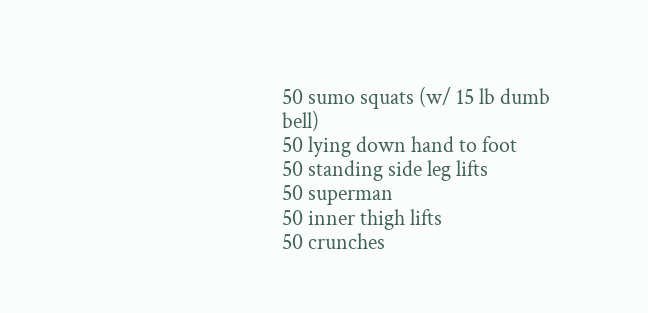50 sumo squats (w/ 15 lb dumb bell)
50 lying down hand to foot
50 standing side leg lifts
50 superman
50 inner thigh lifts
50 crunches